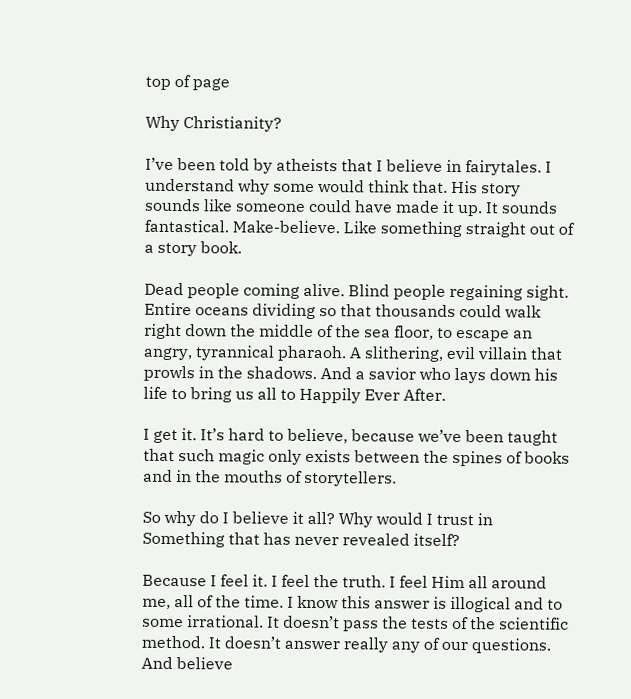top of page

Why Christianity?

I’ve been told by atheists that I believe in fairytales. I understand why some would think that. His story sounds like someone could have made it up. It sounds fantastical. Make-believe. Like something straight out of a story book.

Dead people coming alive. Blind people regaining sight. Entire oceans dividing so that thousands could walk right down the middle of the sea floor, to escape an angry, tyrannical pharaoh. A slithering, evil villain that prowls in the shadows. And a savior who lays down his life to bring us all to Happily Ever After.

I get it. It’s hard to believe, because we’ve been taught that such magic only exists between the spines of books and in the mouths of storytellers.

So why do I believe it all? Why would I trust in Something that has never revealed itself?

Because I feel it. I feel the truth. I feel Him all around me, all of the time. I know this answer is illogical and to some irrational. It doesn’t pass the tests of the scientific method. It doesn’t answer really any of our questions. And believe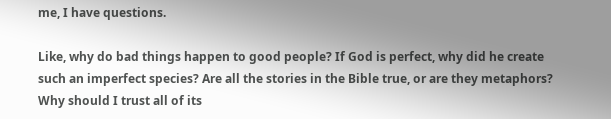me, I have questions.

Like, why do bad things happen to good people? If God is perfect, why did he create such an imperfect species? Are all the stories in the Bible true, or are they metaphors? Why should I trust all of its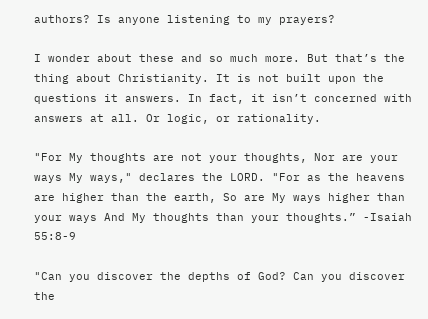authors? Is anyone listening to my prayers?

I wonder about these and so much more. But that’s the thing about Christianity. It is not built upon the questions it answers. In fact, it isn’t concerned with answers at all. Or logic, or rationality.

"For My thoughts are not your thoughts, Nor are your ways My ways," declares the LORD. "For as the heavens are higher than the earth, So are My ways higher than your ways And My thoughts than your thoughts.” -Isaiah 55:8-9

"Can you discover the depths of God? Can you discover the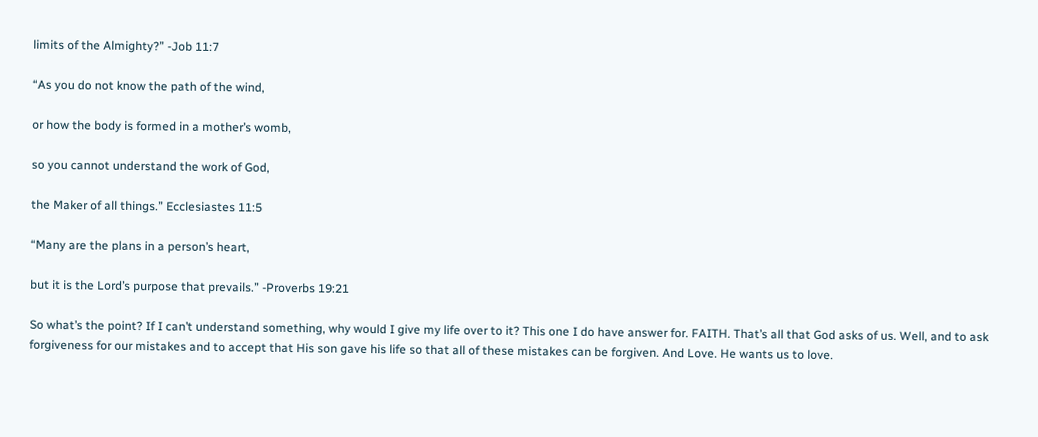limits of the Almighty?” -Job 11:7

“As you do not know the path of the wind,

or how the body is formed in a mother’s womb,

so you cannot understand the work of God,

the Maker of all things.” Ecclesiastes 11:5

“Many are the plans in a person’s heart,

but it is the Lord’s purpose that prevails.” -Proverbs 19:21

So what’s the point? If I can’t understand something, why would I give my life over to it? This one I do have answer for. FAITH. That’s all that God asks of us. Well, and to ask forgiveness for our mistakes and to accept that His son gave his life so that all of these mistakes can be forgiven. And Love. He wants us to love.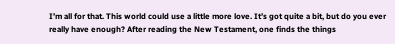I’m all for that. This world could use a little more love. It’s got quite a bit, but do you ever really have enough? After reading the New Testament, one finds the things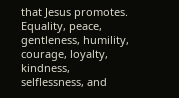that Jesus promotes. Equality, peace, gentleness, humility, courage, loyalty, kindness, selflessness, and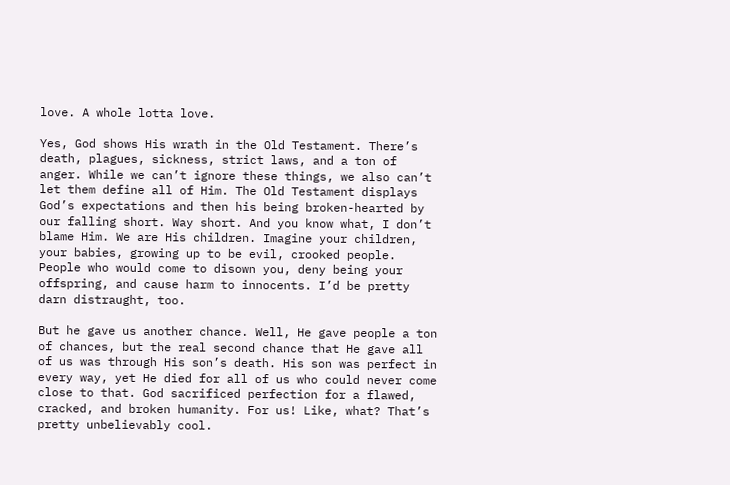love. A whole lotta love.

Yes, God shows His wrath in the Old Testament. There’s death, plagues, sickness, strict laws, and a ton of anger. While we can’t ignore these things, we also can’t let them define all of Him. The Old Testament displays God’s expectations and then his being broken-hearted by our falling short. Way short. And you know what, I don’t blame Him. We are His children. Imagine your children, your babies, growing up to be evil, crooked people. People who would come to disown you, deny being your offspring, and cause harm to innocents. I’d be pretty darn distraught, too.

But he gave us another chance. Well, He gave people a ton of chances, but the real second chance that He gave all of us was through His son’s death. His son was perfect in every way, yet He died for all of us who could never come close to that. God sacrificed perfection for a flawed, cracked, and broken humanity. For us! Like, what? That’s pretty unbelievably cool.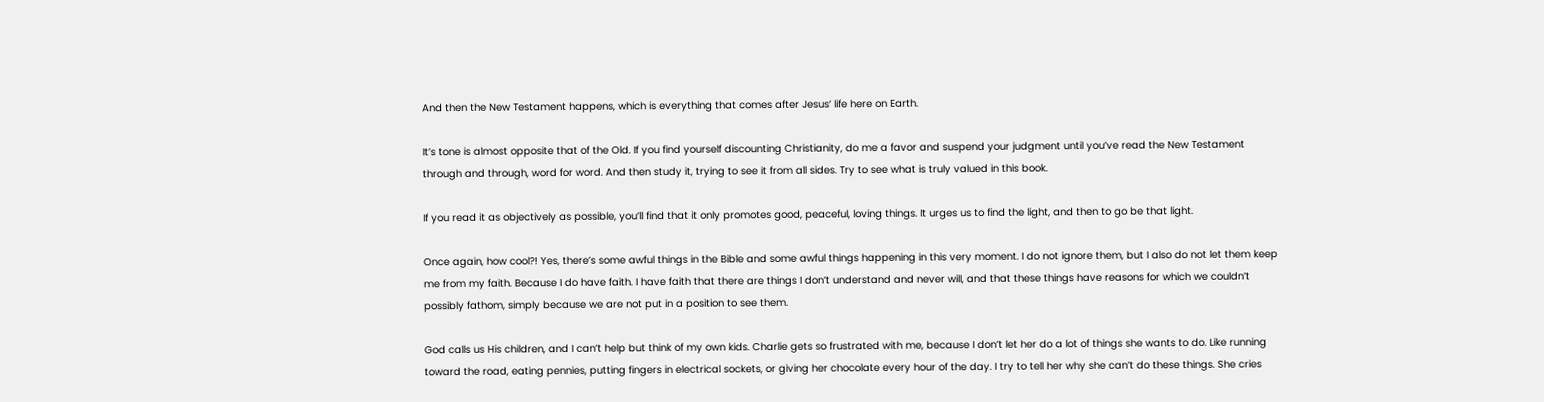And then the New Testament happens, which is everything that comes after Jesus’ life here on Earth.

It’s tone is almost opposite that of the Old. If you find yourself discounting Christianity, do me a favor and suspend your judgment until you’ve read the New Testament through and through, word for word. And then study it, trying to see it from all sides. Try to see what is truly valued in this book.

If you read it as objectively as possible, you’ll find that it only promotes good, peaceful, loving things. It urges us to find the light, and then to go be that light.

Once again, how cool?! Yes, there’s some awful things in the Bible and some awful things happening in this very moment. I do not ignore them, but I also do not let them keep me from my faith. Because I do have faith. I have faith that there are things I don’t understand and never will, and that these things have reasons for which we couldn’t possibly fathom, simply because we are not put in a position to see them.

God calls us His children, and I can’t help but think of my own kids. Charlie gets so frustrated with me, because I don’t let her do a lot of things she wants to do. Like running toward the road, eating pennies, putting fingers in electrical sockets, or giving her chocolate every hour of the day. I try to tell her why she can’t do these things. She cries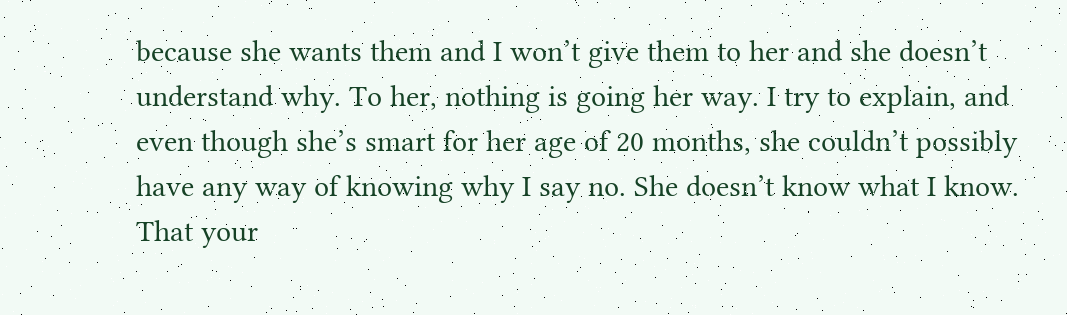because she wants them and I won’t give them to her and she doesn’t understand why. To her, nothing is going her way. I try to explain, and even though she’s smart for her age of 20 months, she couldn’t possibly have any way of knowing why I say no. She doesn’t know what I know. That your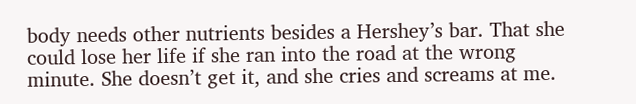body needs other nutrients besides a Hershey’s bar. That she could lose her life if she ran into the road at the wrong minute. She doesn’t get it, and she cries and screams at me.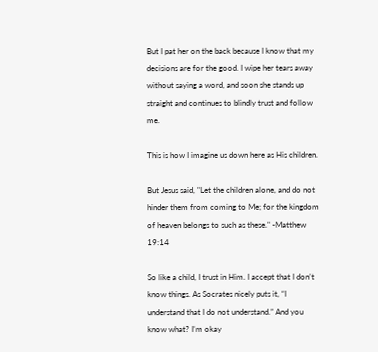But I pat her on the back because I know that my decisions are for the good. I wipe her tears away without saying a word, and soon she stands up straight and continues to blindly trust and follow me.

This is how I imagine us down here as His children.

But Jesus said, "Let the children alone, and do not hinder them from coming to Me; for the kingdom of heaven belongs to such as these." -Matthew 19:14

So like a child, I trust in Him. I accept that I don’t know things. As Socrates nicely puts it, “I understand that I do not understand.” And you know what? I’m okay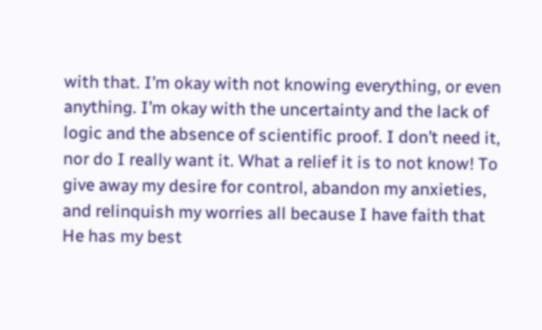with that. I’m okay with not knowing everything, or even anything. I’m okay with the uncertainty and the lack of logic and the absence of scientific proof. I don’t need it, nor do I really want it. What a relief it is to not know! To give away my desire for control, abandon my anxieties, and relinquish my worries all because I have faith that He has my best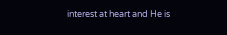interest at heart and He is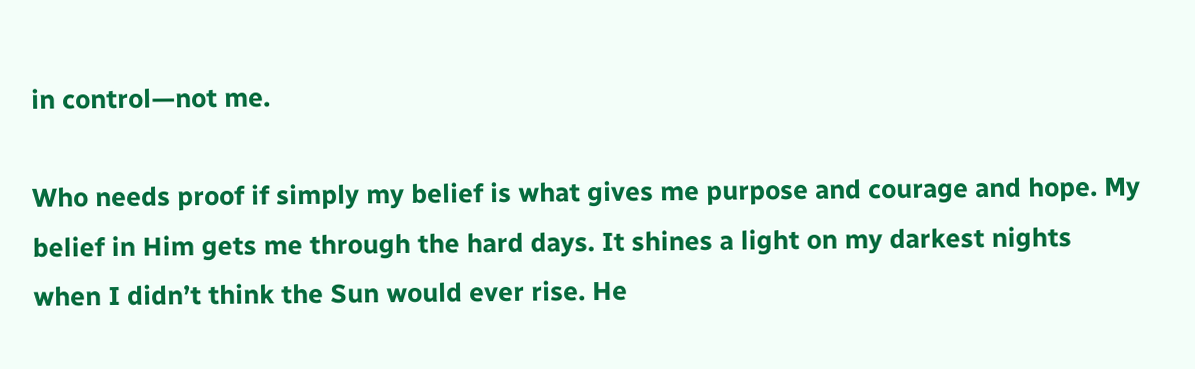in control—not me.

Who needs proof if simply my belief is what gives me purpose and courage and hope. My belief in Him gets me through the hard days. It shines a light on my darkest nights when I didn’t think the Sun would ever rise. He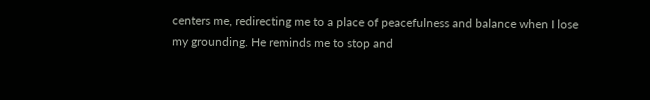centers me, redirecting me to a place of peacefulness and balance when I lose my grounding. He reminds me to stop and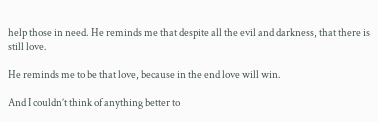help those in need. He reminds me that despite all the evil and darkness, that there is still love.

He reminds me to be that love, because in the end love will win.

And I couldn’t think of anything better to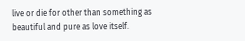live or die for other than something as beautiful and pure as love itself.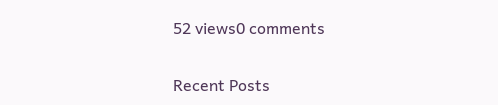52 views0 comments

Recent Posts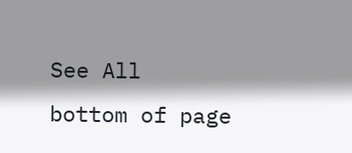See All
bottom of page